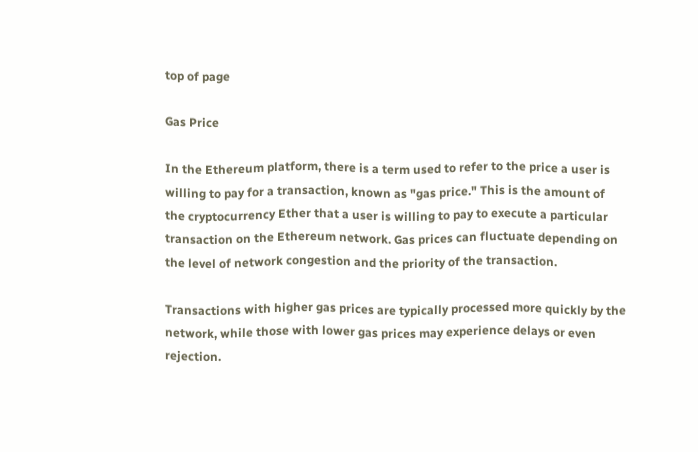top of page

Gas Price

In the Ethereum platform, there is a term used to refer to the price a user is willing to pay for a transaction, known as "gas price." This is the amount of the cryptocurrency Ether that a user is willing to pay to execute a particular transaction on the Ethereum network. Gas prices can fluctuate depending on the level of network congestion and the priority of the transaction.

Transactions with higher gas prices are typically processed more quickly by the network, while those with lower gas prices may experience delays or even rejection.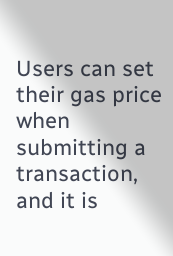Users can set their gas price when submitting a transaction, and it is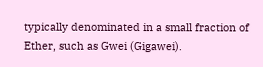typically denominated in a small fraction of Ether, such as Gwei (Gigawei).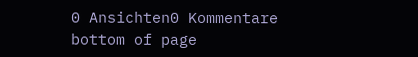0 Ansichten0 Kommentare
bottom of page